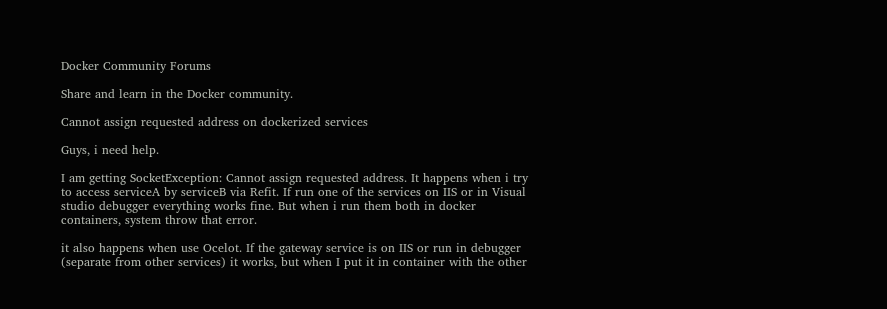Docker Community Forums

Share and learn in the Docker community.

Cannot assign requested address on dockerized services

Guys, i need help.

I am getting SocketException: Cannot assign requested address. It happens when i try to access serviceA by serviceB via Refit. If run one of the services on IIS or in Visual studio debugger everything works fine. But when i run them both in docker containers, system throw that error.

it also happens when use Ocelot. If the gateway service is on IIS or run in debugger (separate from other services) it works, but when I put it in container with the other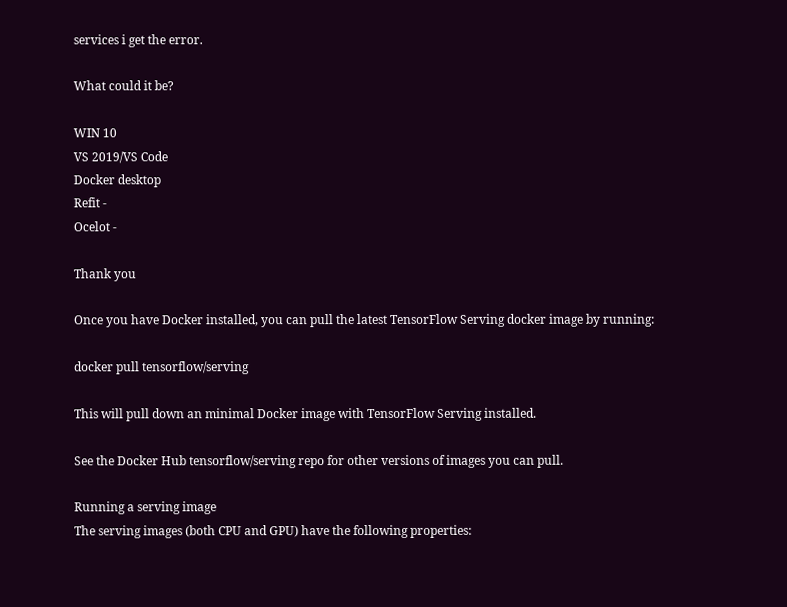services i get the error.

What could it be?

WIN 10
VS 2019/VS Code
Docker desktop
Refit -
Ocelot -

Thank you

Once you have Docker installed, you can pull the latest TensorFlow Serving docker image by running:

docker pull tensorflow/serving

This will pull down an minimal Docker image with TensorFlow Serving installed.

See the Docker Hub tensorflow/serving repo for other versions of images you can pull.

Running a serving image
The serving images (both CPU and GPU) have the following properties: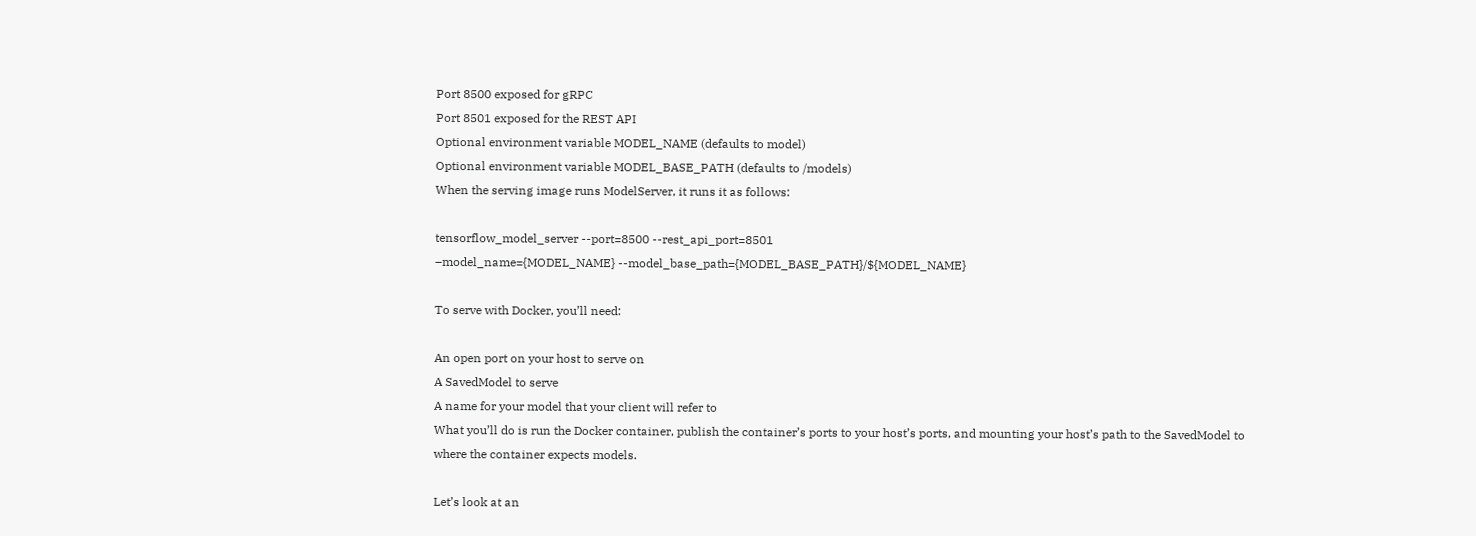Port 8500 exposed for gRPC
Port 8501 exposed for the REST API
Optional environment variable MODEL_NAME (defaults to model)
Optional environment variable MODEL_BASE_PATH (defaults to /models)
When the serving image runs ModelServer, it runs it as follows:

tensorflow_model_server --port=8500 --rest_api_port=8501
–model_name={MODEL_NAME} --model_base_path={MODEL_BASE_PATH}/${MODEL_NAME}

To serve with Docker, you’ll need:

An open port on your host to serve on
A SavedModel to serve
A name for your model that your client will refer to
What you’ll do is run the Docker container, publish the container’s ports to your host’s ports, and mounting your host’s path to the SavedModel to where the container expects models.

Let’s look at an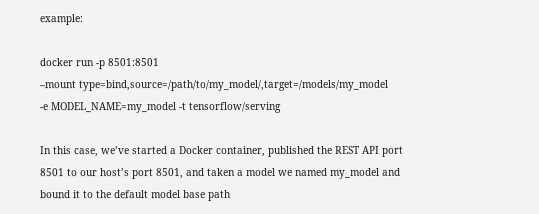example:

docker run -p 8501:8501
–mount type=bind,source=/path/to/my_model/,target=/models/my_model
-e MODEL_NAME=my_model -t tensorflow/serving

In this case, we’ve started a Docker container, published the REST API port 8501 to our host’s port 8501, and taken a model we named my_model and bound it to the default model base path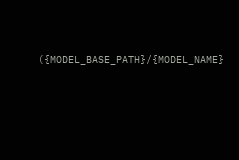({MODEL_BASE_PATH}/{MODEL_NAME}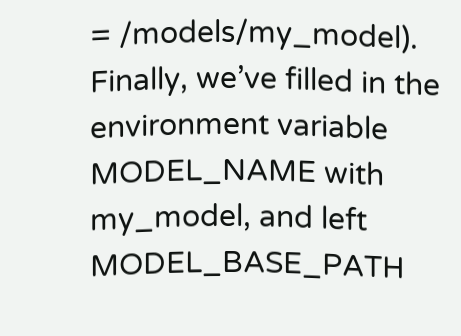= /models/my_model). Finally, we’ve filled in the environment variable MODEL_NAME with my_model, and left MODEL_BASE_PATH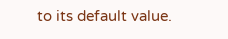to its default value.